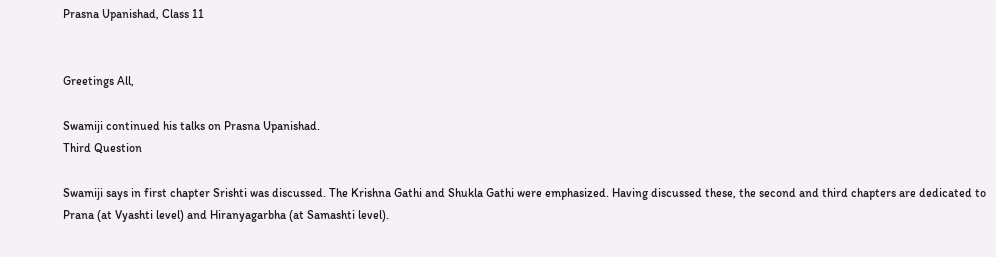Prasna Upanishad, Class 11


Greetings All,

Swamiji continued his talks on Prasna Upanishad.
Third Question

Swamiji says in first chapter Srishti was discussed. The Krishna Gathi and Shukla Gathi were emphasized. Having discussed these, the second and third chapters are dedicated to Prana (at Vyashti level) and Hiranyagarbha (at Samashti level).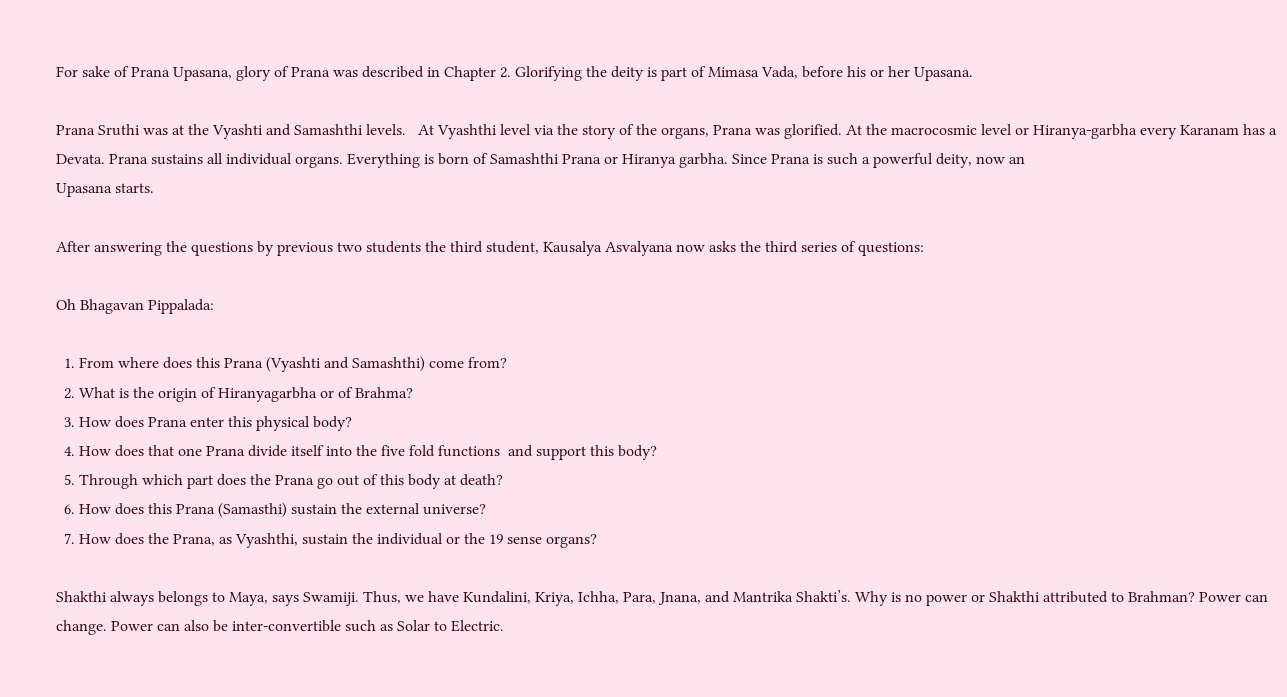For sake of Prana Upasana, glory of Prana was described in Chapter 2. Glorifying the deity is part of Mimasa Vada, before his or her Upasana.

Prana Sruthi was at the Vyashti and Samashthi levels.   At Vyashthi level via the story of the organs, Prana was glorified. At the macrocosmic level or Hiranya-garbha every Karanam has a Devata. Prana sustains all individual organs. Everything is born of Samashthi Prana or Hiranya garbha. Since Prana is such a powerful deity, now an
Upasana starts.

After answering the questions by previous two students the third student, Kausalya Asvalyana now asks the third series of questions:

Oh Bhagavan Pippalada:

  1. From where does this Prana (Vyashti and Samashthi) come from?
  2. What is the origin of Hiranyagarbha or of Brahma?
  3. How does Prana enter this physical body?
  4. How does that one Prana divide itself into the five fold functions  and support this body?
  5. Through which part does the Prana go out of this body at death?
  6. How does this Prana (Samasthi) sustain the external universe?
  7. How does the Prana, as Vyashthi, sustain the individual or the 19 sense organs?

Shakthi always belongs to Maya, says Swamiji. Thus, we have Kundalini, Kriya, Ichha, Para, Jnana, and Mantrika Shakti’s. Why is no power or Shakthi attributed to Brahman? Power can change. Power can also be inter-convertible such as Solar to Electric.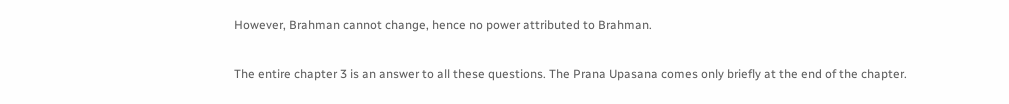However, Brahman cannot change, hence no power attributed to Brahman.

The entire chapter 3 is an answer to all these questions. The Prana Upasana comes only briefly at the end of the chapter.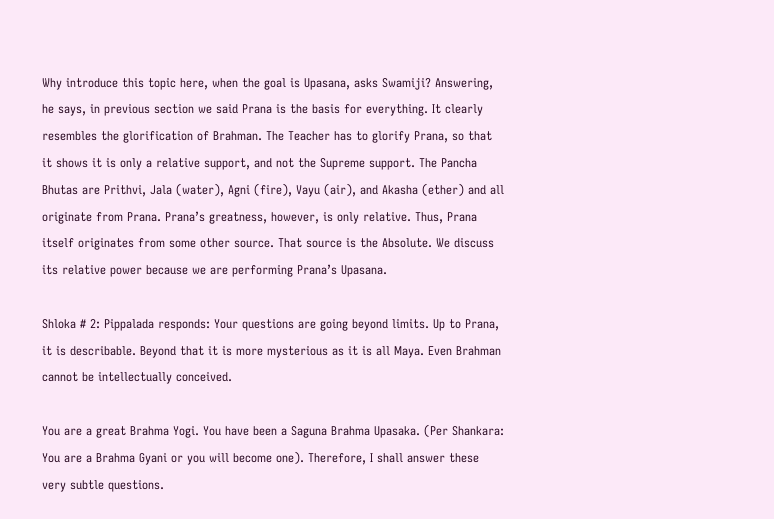Why introduce this topic here, when the goal is Upasana, asks Swamiji? Answering, he says, in previous section we said Prana is the basis for everything. It clearly resembles the glorification of Brahman. The Teacher has to glorify Prana, so that it shows it is only a relative support, and not the Supreme support. The Pancha Bhutas are Prithvi, Jala (water), Agni (fire), Vayu (air), and Akasha (ether) and all originate from Prana. Prana’s greatness, however, is only relative. Thus, Prana itself originates from some other source. That source is the Absolute. We discuss its relative power because we are performing Prana’s Upasana.

Shloka # 2: Pippalada responds: Your questions are going beyond limits. Up to Prana, it is describable. Beyond that it is more mysterious as it is all Maya. Even Brahman cannot be intellectually conceived.

You are a great Brahma Yogi. You have been a Saguna Brahma Upasaka. (Per Shankara: You are a Brahma Gyani or you will become one). Therefore, I shall answer these very subtle questions.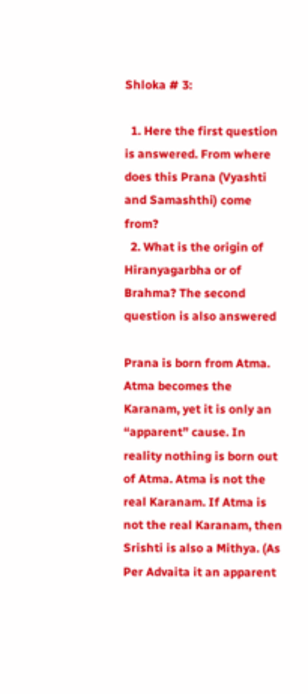Shloka # 3:

  1. Here the first question is answered. From where does this Prana (Vyashti and Samashthi) come from?
  2. What is the origin of Hiranyagarbha or of Brahma? The second question is also answered

Prana is born from Atma. Atma becomes the Karanam, yet it is only an “apparent” cause. In reality nothing is born out of Atma. Atma is not the real Karanam. If Atma is not the real Karanam, then Srishti is also a Mithya. (As Per Advaita it an apparent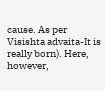cause. As per Visishta advaita-It is really born). Here, however,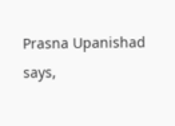Prasna Upanishad says,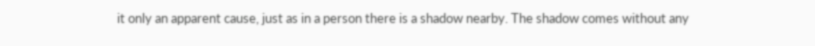it only an apparent cause, just as in a person there is a shadow nearby. The shadow comes without any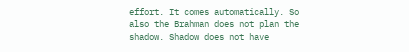effort. It comes automatically. So also the Brahman does not plan the shadow. Shadow does not have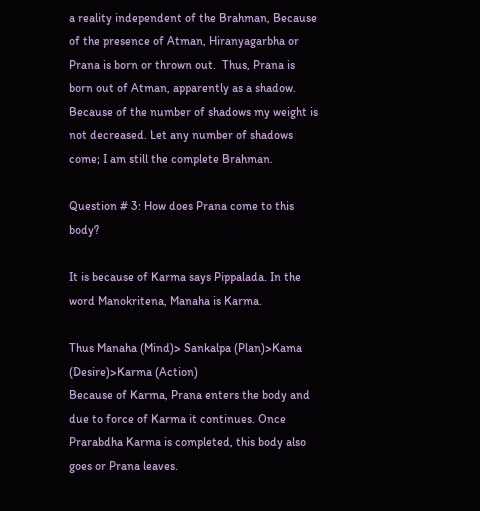a reality independent of the Brahman, Because of the presence of Atman, Hiranyagarbha or Prana is born or thrown out.  Thus, Prana is born out of Atman, apparently as a shadow.  Because of the number of shadows my weight is not decreased. Let any number of shadows come; I am still the complete Brahman.

Question # 3: How does Prana come to this body?

It is because of Karma says Pippalada. In the word Manokritena, Manaha is Karma.

Thus Manaha (Mind)> Sankalpa (Plan)>Kama (Desire)>Karma (Action)
Because of Karma, Prana enters the body and due to force of Karma it continues. Once Prarabdha Karma is completed, this body also goes or Prana leaves.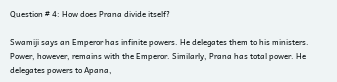Question # 4: How does Prana divide itself?

Swamiji says an Emperor has infinite powers. He delegates them to his ministers. Power, however, remains with the Emperor. Similarly, Prana has total power. He delegates powers to Apana,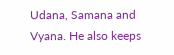Udana, Samana and Vyana. He also keeps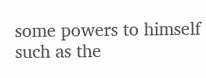some powers to himself such as the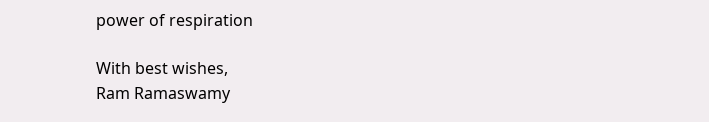power of respiration

With best wishes,
Ram Ramaswamy